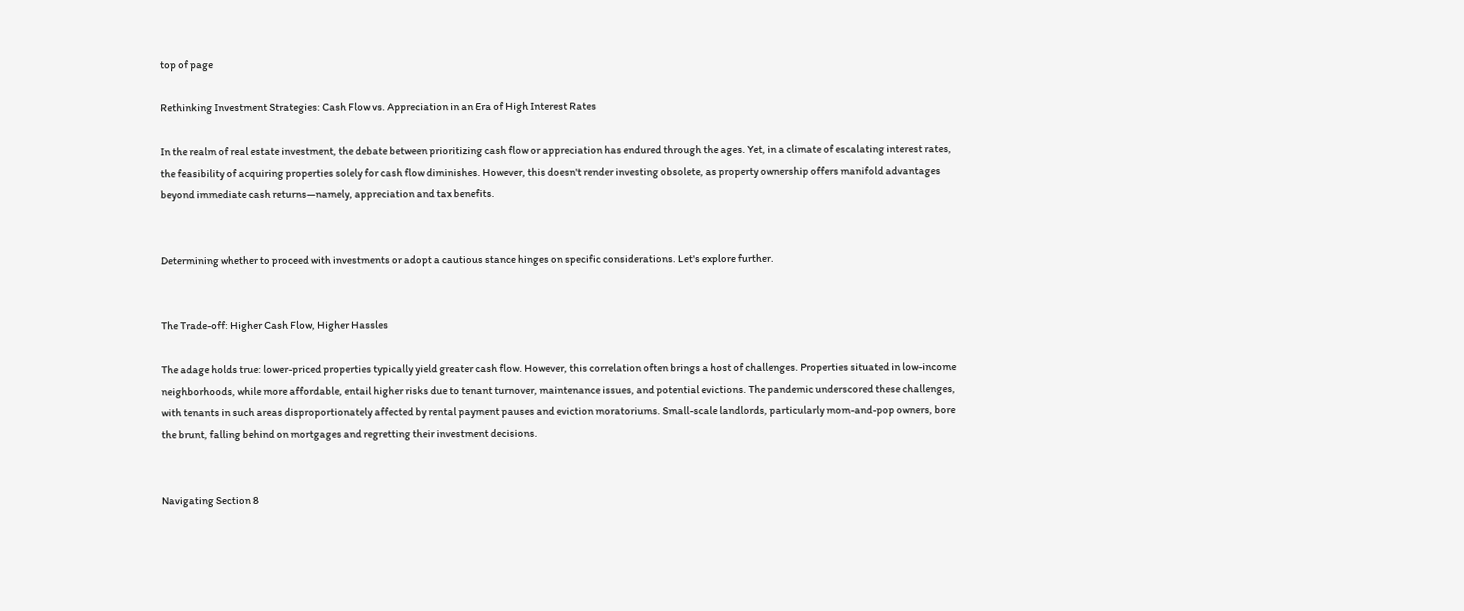top of page

Rethinking Investment Strategies: Cash Flow vs. Appreciation in an Era of High Interest Rates

In the realm of real estate investment, the debate between prioritizing cash flow or appreciation has endured through the ages. Yet, in a climate of escalating interest rates, the feasibility of acquiring properties solely for cash flow diminishes. However, this doesn't render investing obsolete, as property ownership offers manifold advantages beyond immediate cash returns—namely, appreciation and tax benefits.


Determining whether to proceed with investments or adopt a cautious stance hinges on specific considerations. Let's explore further.


The Trade-off: Higher Cash Flow, Higher Hassles

The adage holds true: lower-priced properties typically yield greater cash flow. However, this correlation often brings a host of challenges. Properties situated in low-income neighborhoods, while more affordable, entail higher risks due to tenant turnover, maintenance issues, and potential evictions. The pandemic underscored these challenges, with tenants in such areas disproportionately affected by rental payment pauses and eviction moratoriums. Small-scale landlords, particularly mom-and-pop owners, bore the brunt, falling behind on mortgages and regretting their investment decisions.


Navigating Section 8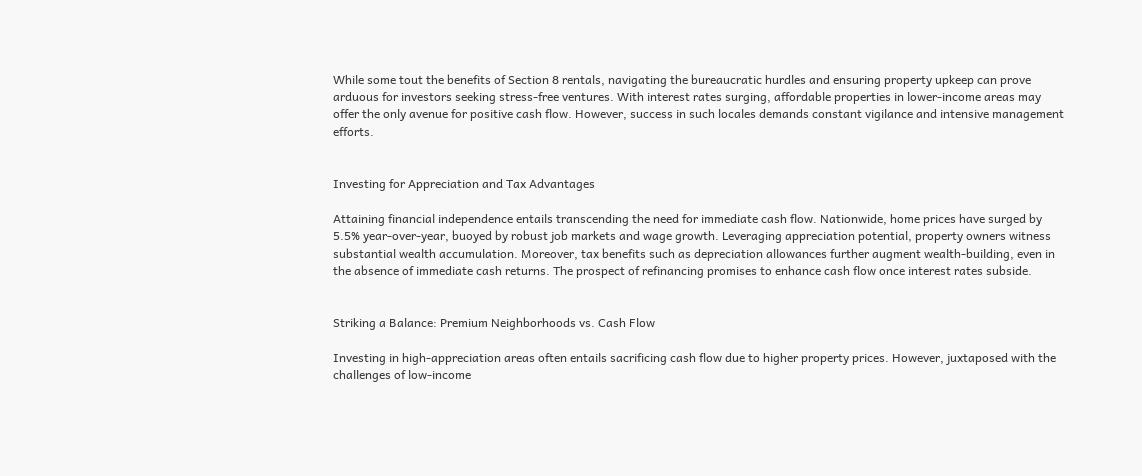While some tout the benefits of Section 8 rentals, navigating the bureaucratic hurdles and ensuring property upkeep can prove arduous for investors seeking stress-free ventures. With interest rates surging, affordable properties in lower-income areas may offer the only avenue for positive cash flow. However, success in such locales demands constant vigilance and intensive management efforts.


Investing for Appreciation and Tax Advantages

Attaining financial independence entails transcending the need for immediate cash flow. Nationwide, home prices have surged by 5.5% year-over-year, buoyed by robust job markets and wage growth. Leveraging appreciation potential, property owners witness substantial wealth accumulation. Moreover, tax benefits such as depreciation allowances further augment wealth-building, even in the absence of immediate cash returns. The prospect of refinancing promises to enhance cash flow once interest rates subside.


Striking a Balance: Premium Neighborhoods vs. Cash Flow

Investing in high-appreciation areas often entails sacrificing cash flow due to higher property prices. However, juxtaposed with the challenges of low-income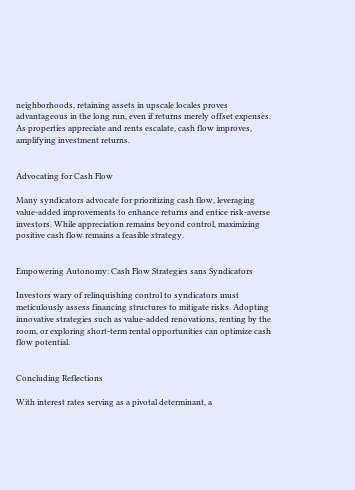neighborhoods, retaining assets in upscale locales proves advantageous in the long run, even if returns merely offset expenses. As properties appreciate and rents escalate, cash flow improves, amplifying investment returns.


Advocating for Cash Flow

Many syndicators advocate for prioritizing cash flow, leveraging value-added improvements to enhance returns and entice risk-averse investors. While appreciation remains beyond control, maximizing positive cash flow remains a feasible strategy.


Empowering Autonomy: Cash Flow Strategies sans Syndicators

Investors wary of relinquishing control to syndicators must meticulously assess financing structures to mitigate risks. Adopting innovative strategies such as value-added renovations, renting by the room, or exploring short-term rental opportunities can optimize cash flow potential.


Concluding Reflections

With interest rates serving as a pivotal determinant, a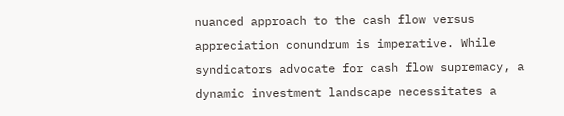nuanced approach to the cash flow versus appreciation conundrum is imperative. While syndicators advocate for cash flow supremacy, a dynamic investment landscape necessitates a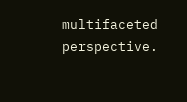multifaceted perspective.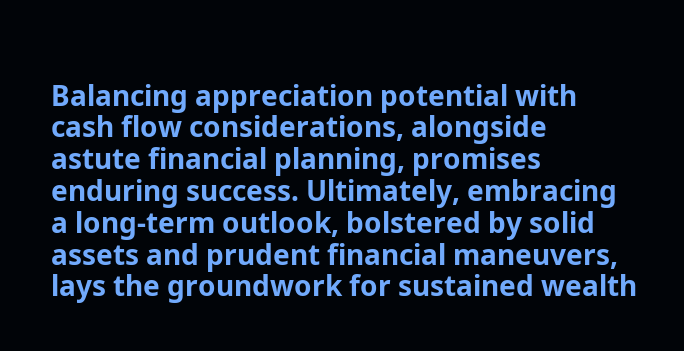Balancing appreciation potential with cash flow considerations, alongside astute financial planning, promises enduring success. Ultimately, embracing a long-term outlook, bolstered by solid assets and prudent financial maneuvers, lays the groundwork for sustained wealth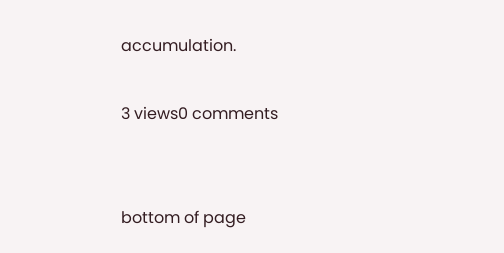accumulation.

3 views0 comments


bottom of page